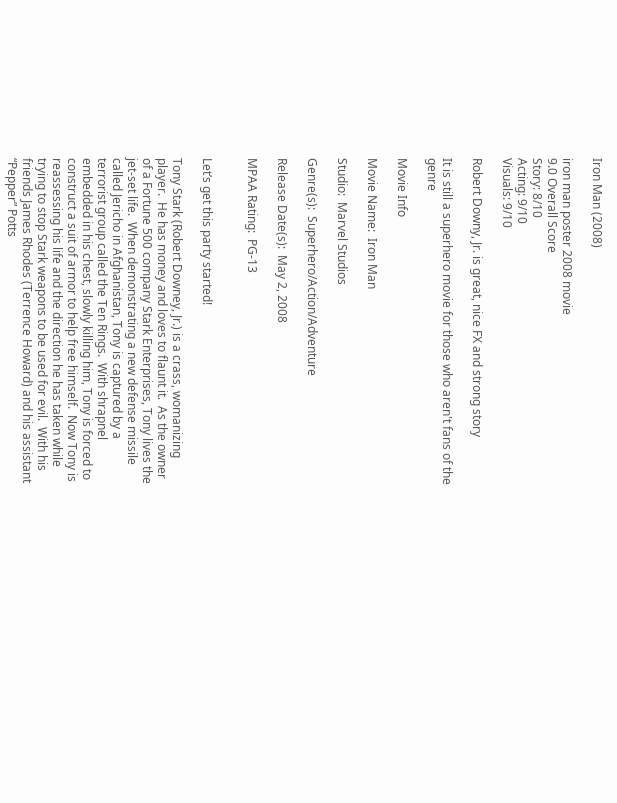Iron Man (2008)

iron man poster 2008 movie
9.0 Overall Score
Story: 8/10
Acting: 9/10
Visuals: 9/10

Robert Downy, Jr. is great, nice FX and strong story

It is still a superhero movie for those who aren't fans of the genre

Movie Info

Movie Name:  Iron Man

Studio:  Marvel Studios

Genre(s):  Superhero/Action/Adventure

Release Date(s):  May 2, 2008

MPAA Rating:  PG-13


Let’s get this party started!

Tony Stark (Robert Downey, Jr.) is a crass, womanizing player.  He has money and loves to flaunt it.  As the owner of a Fortune 500 company Stark Enterprises, Tony lives the jet-set life.  When demonstrating a new defense missile called Jericho in Afghanistan, Tony is captured by a terrorist group called the Ten Rings.  With shrapnel embedded in his chest, slowly killing him, Tony is forced to construct a suit of armor to help free himself.  Now Tony is reassessing his life and the direction he has taken while trying to stop Stark weapons to be used for evil.  With his friends James Rhodes (Terrence Howard) and his assistant “Pepper” Potts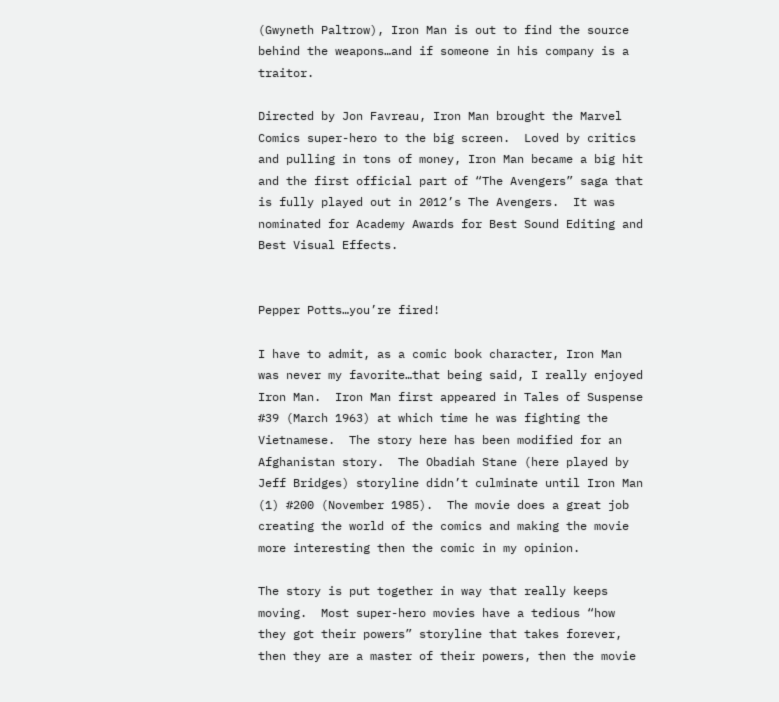(Gwyneth Paltrow), Iron Man is out to find the source behind the weapons…and if someone in his company is a traitor.

Directed by Jon Favreau, Iron Man brought the Marvel Comics super-hero to the big screen.  Loved by critics and pulling in tons of money, Iron Man became a big hit and the first official part of “The Avengers” saga that is fully played out in 2012’s The Avengers.  It was nominated for Academy Awards for Best Sound Editing and Best Visual Effects.


Pepper Potts…you’re fired!

I have to admit, as a comic book character, Iron Man was never my favorite…that being said, I really enjoyed Iron Man.  Iron Man first appeared in Tales of Suspense #39 (March 1963) at which time he was fighting the Vietnamese.  The story here has been modified for an Afghanistan story.  The Obadiah Stane (here played by Jeff Bridges) storyline didn’t culminate until Iron Man (1) #200 (November 1985).  The movie does a great job creating the world of the comics and making the movie more interesting then the comic in my opinion.

The story is put together in way that really keeps moving.  Most super-hero movies have a tedious “how they got their powers” storyline that takes forever, then they are a master of their powers, then the movie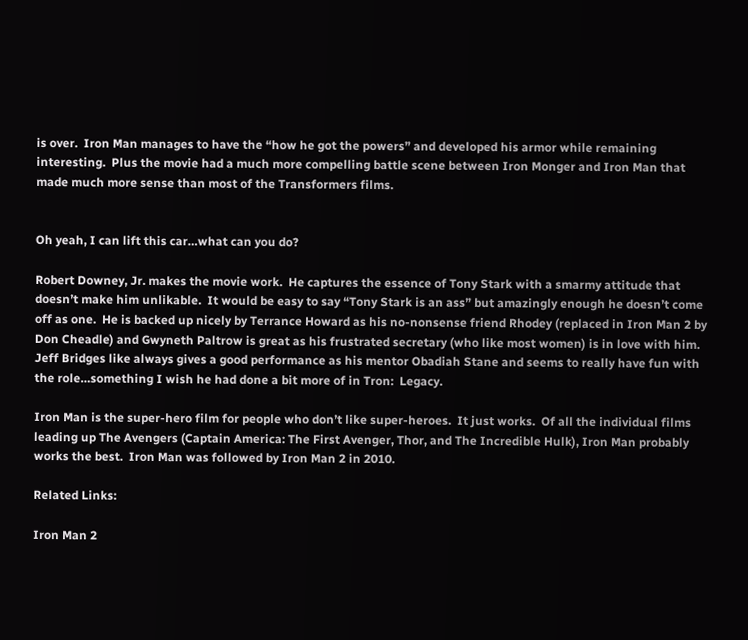is over.  Iron Man manages to have the “how he got the powers” and developed his armor while remaining interesting.  Plus the movie had a much more compelling battle scene between Iron Monger and Iron Man that made much more sense than most of the Transformers films.


Oh yeah, I can lift this car…what can you do?

Robert Downey, Jr. makes the movie work.  He captures the essence of Tony Stark with a smarmy attitude that doesn’t make him unlikable.  It would be easy to say “Tony Stark is an ass” but amazingly enough he doesn’t come off as one.  He is backed up nicely by Terrance Howard as his no-nonsense friend Rhodey (replaced in Iron Man 2 by Don Cheadle) and Gwyneth Paltrow is great as his frustrated secretary (who like most women) is in love with him.  Jeff Bridges like always gives a good performance as his mentor Obadiah Stane and seems to really have fun with the role…something I wish he had done a bit more of in Tron:  Legacy.

Iron Man is the super-hero film for people who don’t like super-heroes.  It just works.  Of all the individual films leading up The Avengers (Captain America: The First Avenger, Thor, and The Incredible Hulk), Iron Man probably works the best.  Iron Man was followed by Iron Man 2 in 2010.

Related Links:

Iron Man 2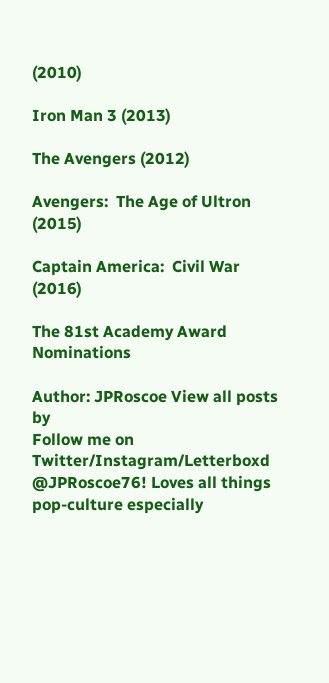(2010)

Iron Man 3 (2013)

The Avengers (2012)

Avengers:  The Age of Ultron (2015)

Captain America:  Civil War (2016)

The 81st Academy Award Nominations

Author: JPRoscoe View all posts by
Follow me on Twitter/Instagram/Letterboxd @JPRoscoe76! Loves all things pop-culture especially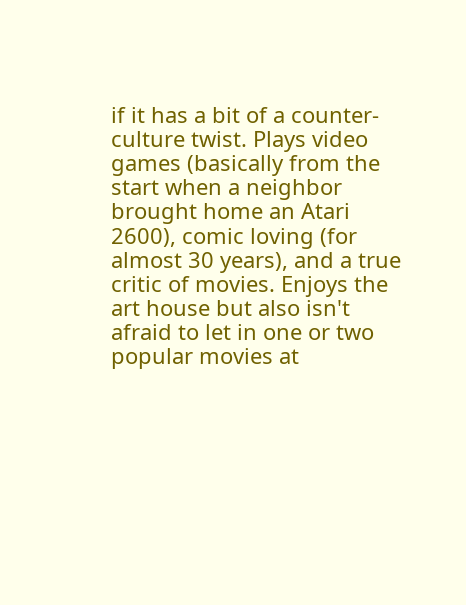if it has a bit of a counter-culture twist. Plays video games (basically from the start when a neighbor brought home an Atari 2600), comic loving (for almost 30 years), and a true critic of movies. Enjoys the art house but also isn't afraid to let in one or two popular movies at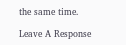the same time.

Leave A Response